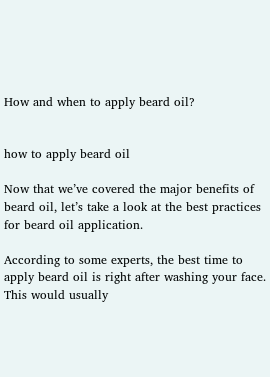How and when to apply beard oil?


how to apply beard oil

Now that we’ve covered the major benefits of beard oil, let’s take a look at the best practices for beard oil application.

According to some experts, the best time to apply beard oil is right after washing your face. This would usually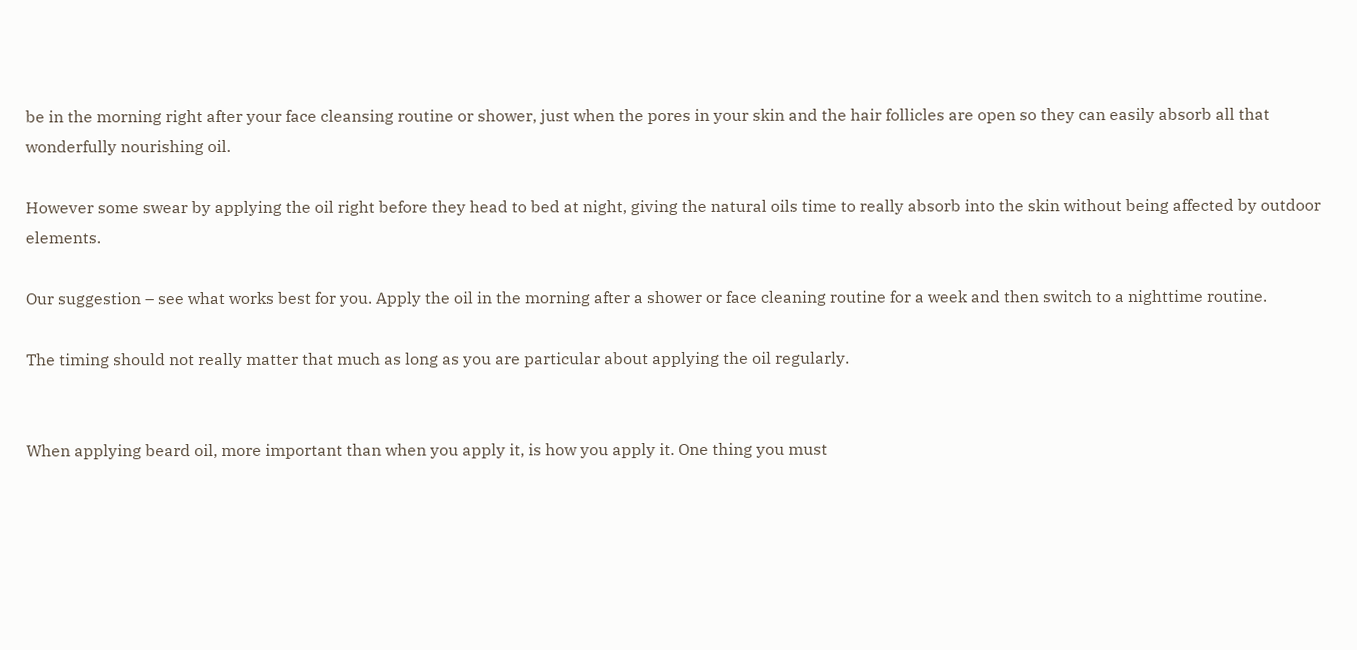be in the morning right after your face cleansing routine or shower, just when the pores in your skin and the hair follicles are open so they can easily absorb all that wonderfully nourishing oil.

However some swear by applying the oil right before they head to bed at night, giving the natural oils time to really absorb into the skin without being affected by outdoor elements.

Our suggestion – see what works best for you. Apply the oil in the morning after a shower or face cleaning routine for a week and then switch to a nighttime routine.

The timing should not really matter that much as long as you are particular about applying the oil regularly.


When applying beard oil, more important than when you apply it, is how you apply it. One thing you must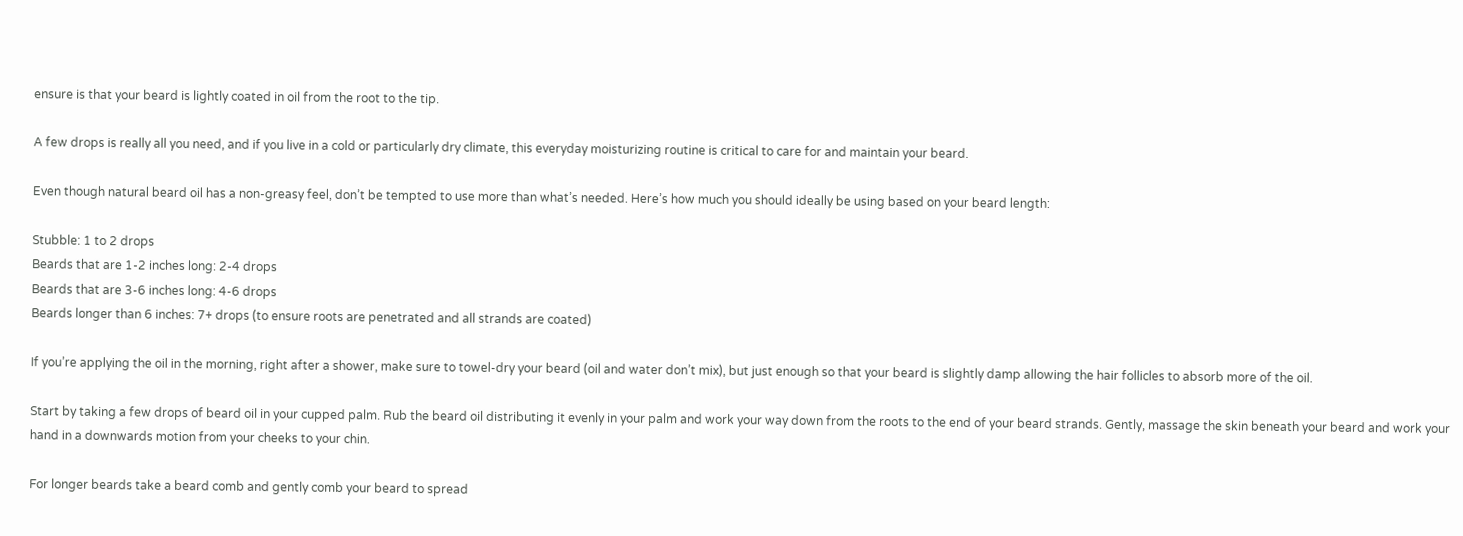ensure is that your beard is lightly coated in oil from the root to the tip.

A few drops is really all you need, and if you live in a cold or particularly dry climate, this everyday moisturizing routine is critical to care for and maintain your beard.

Even though natural beard oil has a non-greasy feel, don’t be tempted to use more than what’s needed. Here’s how much you should ideally be using based on your beard length:

Stubble: 1 to 2 drops
Beards that are 1-2 inches long: 2-4 drops
Beards that are 3-6 inches long: 4-6 drops
Beards longer than 6 inches: 7+ drops (to ensure roots are penetrated and all strands are coated)

If you’re applying the oil in the morning, right after a shower, make sure to towel-dry your beard (oil and water don’t mix), but just enough so that your beard is slightly damp allowing the hair follicles to absorb more of the oil.

Start by taking a few drops of beard oil in your cupped palm. Rub the beard oil distributing it evenly in your palm and work your way down from the roots to the end of your beard strands. Gently, massage the skin beneath your beard and work your hand in a downwards motion from your cheeks to your chin.

For longer beards take a beard comb and gently comb your beard to spread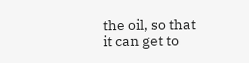the oil, so that it can get to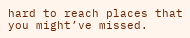hard to reach places that you might’ve missed.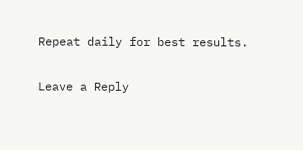Repeat daily for best results.

Leave a Reply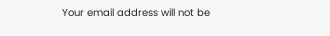Your email address will not be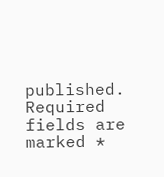published. Required fields are marked *